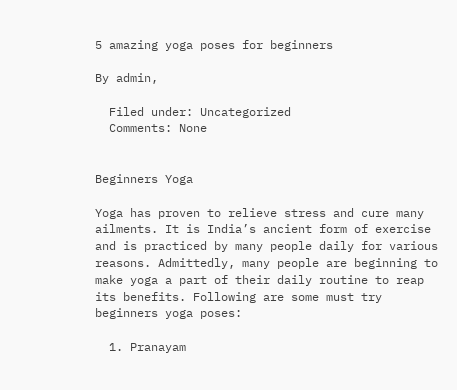5 amazing yoga poses for beginners

By admin,

  Filed under: Uncategorized
  Comments: None


Beginners Yoga

Yoga has proven to relieve stress and cure many ailments. It is India’s ancient form of exercise and is practiced by many people daily for various reasons. Admittedly, many people are beginning to make yoga a part of their daily routine to reap its benefits. Following are some must try beginners yoga poses:

  1. Pranayam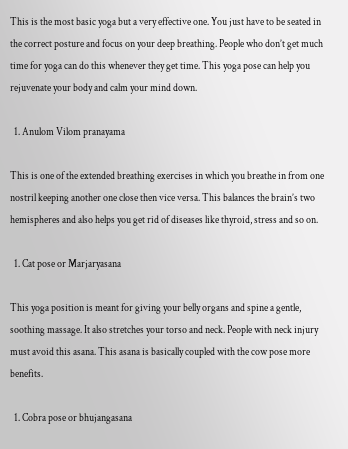This is the most basic yoga but a very effective one. You just have to be seated in the correct posture and focus on your deep breathing. People who don’t get much time for yoga can do this whenever they get time. This yoga pose can help you rejuvenate your body and calm your mind down.

  1. Anulom Vilom pranayama

This is one of the extended breathing exercises in which you breathe in from one nostril keeping another one close then vice versa. This balances the brain’s two hemispheres and also helps you get rid of diseases like thyroid, stress and so on.

  1. Cat pose or Marjaryasana

This yoga position is meant for giving your belly organs and spine a gentle, soothing massage. It also stretches your torso and neck. People with neck injury must avoid this asana. This asana is basically coupled with the cow pose more benefits.

  1. Cobra pose or bhujangasana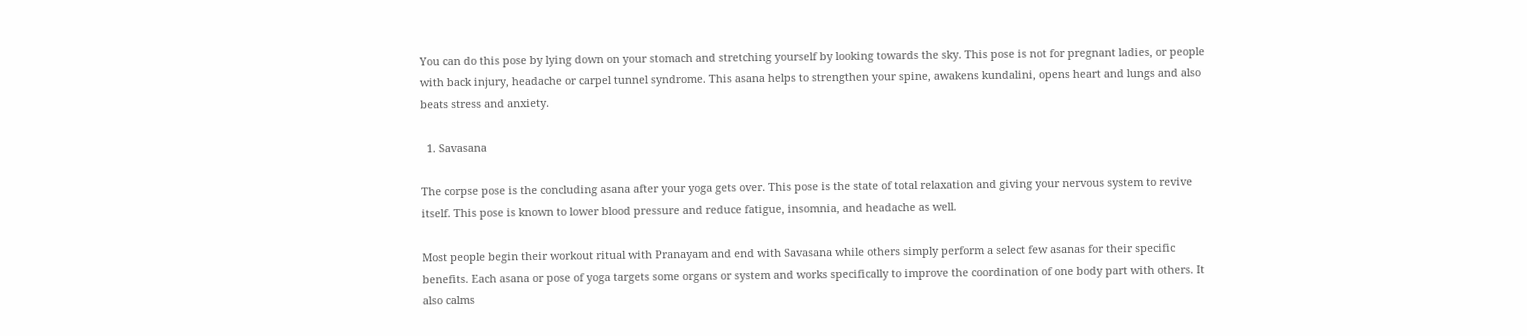You can do this pose by lying down on your stomach and stretching yourself by looking towards the sky. This pose is not for pregnant ladies, or people with back injury, headache or carpel tunnel syndrome. This asana helps to strengthen your spine, awakens kundalini, opens heart and lungs and also beats stress and anxiety.

  1. Savasana

The corpse pose is the concluding asana after your yoga gets over. This pose is the state of total relaxation and giving your nervous system to revive itself. This pose is known to lower blood pressure and reduce fatigue, insomnia, and headache as well.

Most people begin their workout ritual with Pranayam and end with Savasana while others simply perform a select few asanas for their specific benefits. Each asana or pose of yoga targets some organs or system and works specifically to improve the coordination of one body part with others. It also calms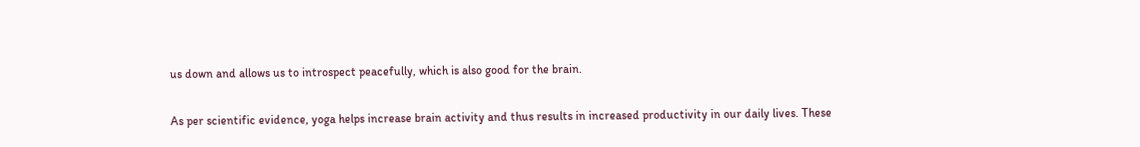us down and allows us to introspect peacefully, which is also good for the brain.

As per scientific evidence, yoga helps increase brain activity and thus results in increased productivity in our daily lives. These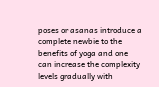poses or asanas introduce a complete newbie to the benefits of yoga and one can increase the complexity levels gradually with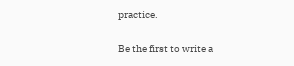practice.

Be the first to write a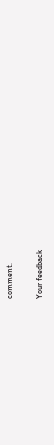comment.

Your feedback